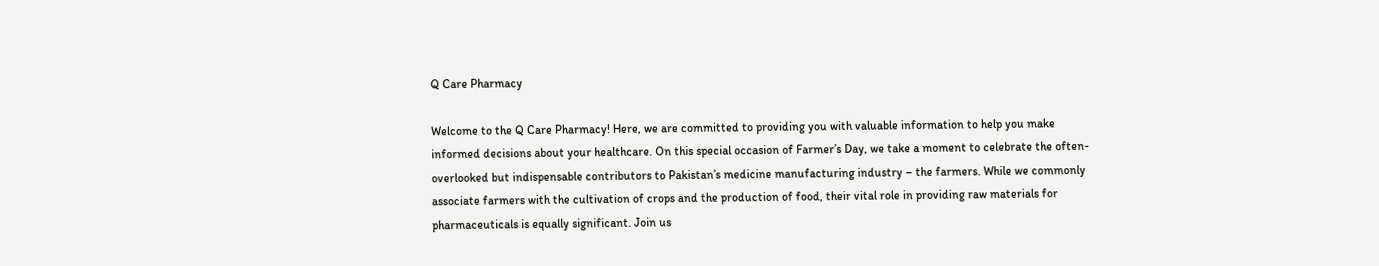Q Care Pharmacy

Welcome to the Q Care Pharmacy! Here, we are committed to providing you with valuable information to help you make informed decisions about your healthcare. On this special occasion of Farmer’s Day, we take a moment to celebrate the often-overlooked but indispensable contributors to Pakistan’s medicine manufacturing industry – the farmers. While we commonly associate farmers with the cultivation of crops and the production of food, their vital role in providing raw materials for pharmaceuticals is equally significant. Join us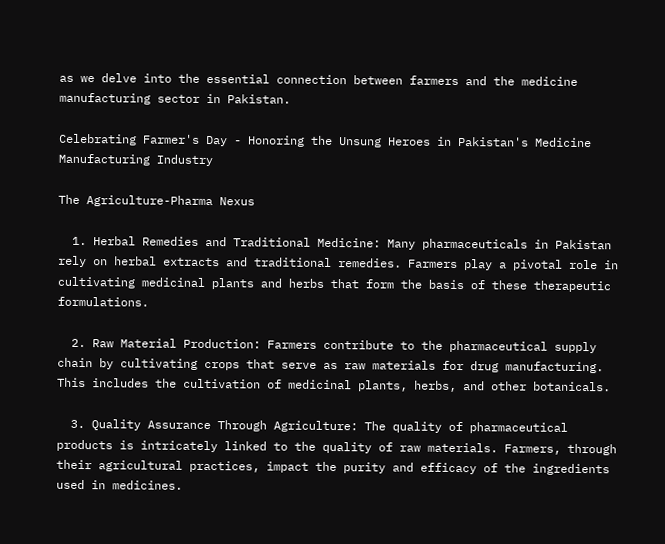as we delve into the essential connection between farmers and the medicine manufacturing sector in Pakistan.

Celebrating Farmer's Day - Honoring the Unsung Heroes in Pakistan's Medicine Manufacturing Industry

The Agriculture-Pharma Nexus

  1. Herbal Remedies and Traditional Medicine: Many pharmaceuticals in Pakistan rely on herbal extracts and traditional remedies. Farmers play a pivotal role in cultivating medicinal plants and herbs that form the basis of these therapeutic formulations.

  2. Raw Material Production: Farmers contribute to the pharmaceutical supply chain by cultivating crops that serve as raw materials for drug manufacturing. This includes the cultivation of medicinal plants, herbs, and other botanicals.

  3. Quality Assurance Through Agriculture: The quality of pharmaceutical products is intricately linked to the quality of raw materials. Farmers, through their agricultural practices, impact the purity and efficacy of the ingredients used in medicines.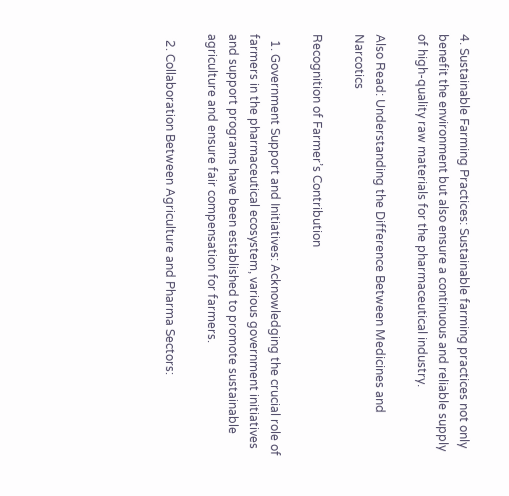4. Sustainable Farming Practices: Sustainable farming practices not only benefit the environment but also ensure a continuous and reliable supply of high-quality raw materials for the pharmaceutical industry.

Also Read: Understanding the Difference Between Medicines and Narcotics

Recognition of Farmer’s Contribution

  1. Government Support and Initiatives: Acknowledging the crucial role of farmers in the pharmaceutical ecosystem, various government initiatives and support programs have been established to promote sustainable agriculture and ensure fair compensation for farmers.

  2. Collaboration Between Agriculture and Pharma Sectors: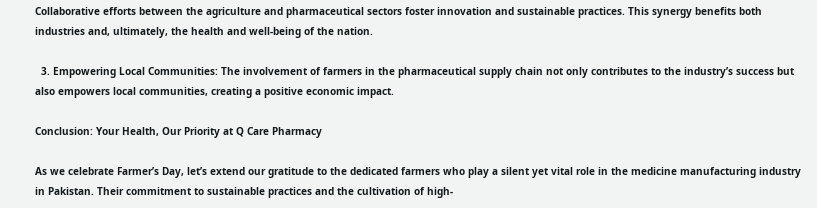Collaborative efforts between the agriculture and pharmaceutical sectors foster innovation and sustainable practices. This synergy benefits both industries and, ultimately, the health and well-being of the nation.

  3. Empowering Local Communities: The involvement of farmers in the pharmaceutical supply chain not only contributes to the industry’s success but also empowers local communities, creating a positive economic impact.

Conclusion: Your Health, Our Priority at Q Care Pharmacy

As we celebrate Farmer’s Day, let’s extend our gratitude to the dedicated farmers who play a silent yet vital role in the medicine manufacturing industry in Pakistan. Their commitment to sustainable practices and the cultivation of high-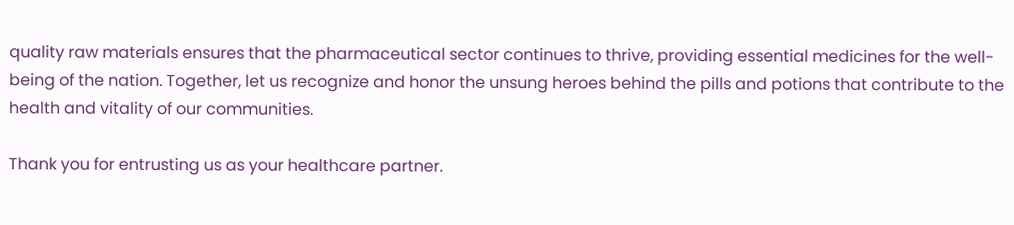quality raw materials ensures that the pharmaceutical sector continues to thrive, providing essential medicines for the well-being of the nation. Together, let us recognize and honor the unsung heroes behind the pills and potions that contribute to the health and vitality of our communities.

Thank you for entrusting us as your healthcare partner.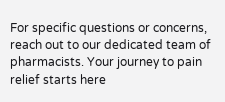For specific questions or concerns, reach out to our dedicated team of pharmacists. Your journey to pain relief starts here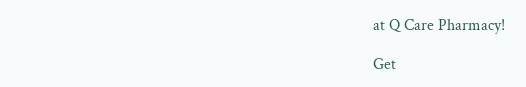at Q Care Pharmacy!

Get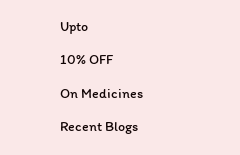Upto

10% OFF

On Medicines

Recent Blogs